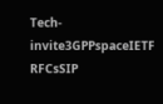Tech-invite3GPPspaceIETF RFCsSIP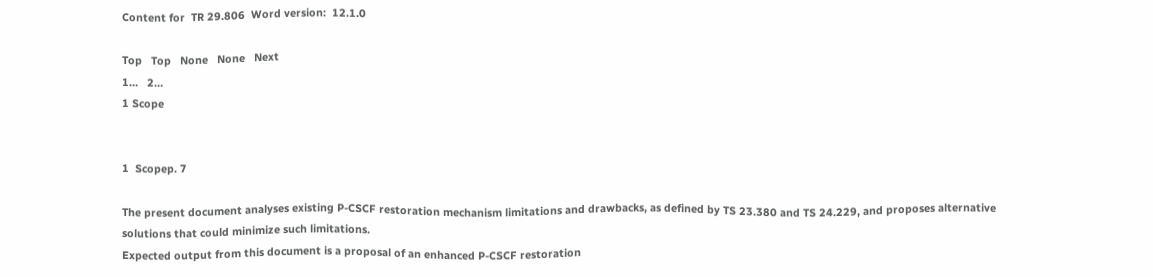Content for  TR 29.806  Word version:  12.1.0

Top   Top   None   None   Next
1…   2…
1 Scope


1  Scopep. 7

The present document analyses existing P-CSCF restoration mechanism limitations and drawbacks, as defined by TS 23.380 and TS 24.229, and proposes alternative solutions that could minimize such limitations.
Expected output from this document is a proposal of an enhanced P-CSCF restoration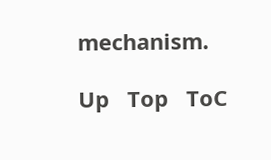mechanism.

Up   Top   ToC